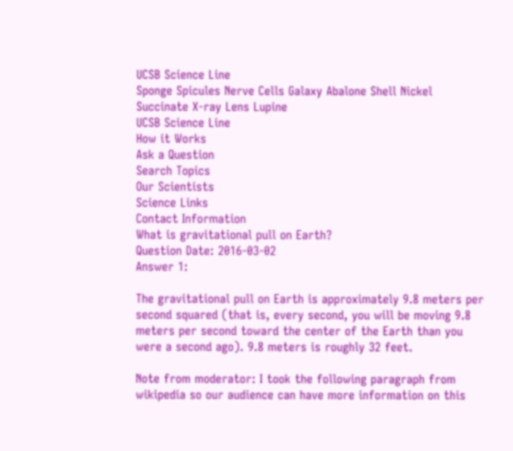UCSB Science Line
Sponge Spicules Nerve Cells Galaxy Abalone Shell Nickel Succinate X-ray Lens Lupine
UCSB Science Line
How it Works
Ask a Question
Search Topics
Our Scientists
Science Links
Contact Information
What is gravitational pull on Earth?
Question Date: 2016-03-02
Answer 1:

The gravitational pull on Earth is approximately 9.8 meters per second squared (that is, every second, you will be moving 9.8 meters per second toward the center of the Earth than you were a second ago). 9.8 meters is roughly 32 feet.

Note from moderator: I took the following paragraph from wikipedia so our audience can have more information on this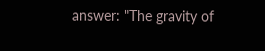answer: "The gravity of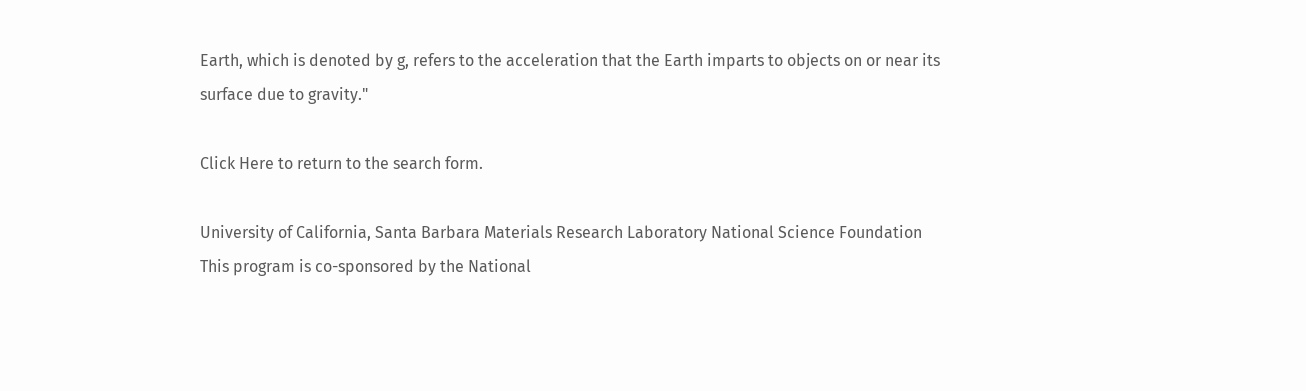Earth, which is denoted by g, refers to the acceleration that the Earth imparts to objects on or near its surface due to gravity."

Click Here to return to the search form.

University of California, Santa Barbara Materials Research Laboratory National Science Foundation
This program is co-sponsored by the National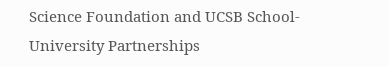Science Foundation and UCSB School-University Partnerships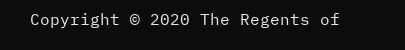Copyright © 2020 The Regents of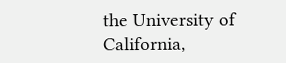the University of California,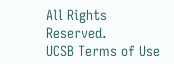All Rights Reserved.
UCSB Terms of Use